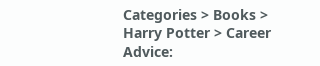Categories > Books > Harry Potter > Career Advice: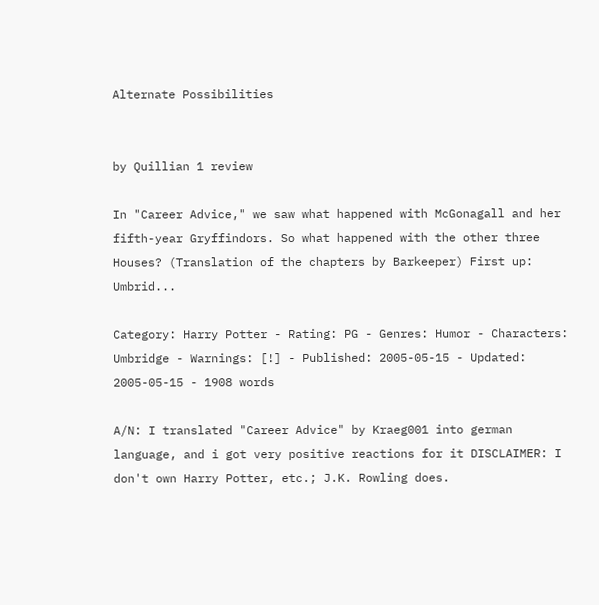Alternate Possibilities


by Quillian 1 review

In "Career Advice," we saw what happened with McGonagall and her fifth-year Gryffindors. So what happened with the other three Houses? (Translation of the chapters by Barkeeper) First up: Umbrid...

Category: Harry Potter - Rating: PG - Genres: Humor - Characters: Umbridge - Warnings: [!] - Published: 2005-05-15 - Updated: 2005-05-15 - 1908 words

A/N: I translated "Career Advice" by Kraeg001 into german language, and i got very positive reactions for it DISCLAIMER: I don't own Harry Potter, etc.; J.K. Rowling does.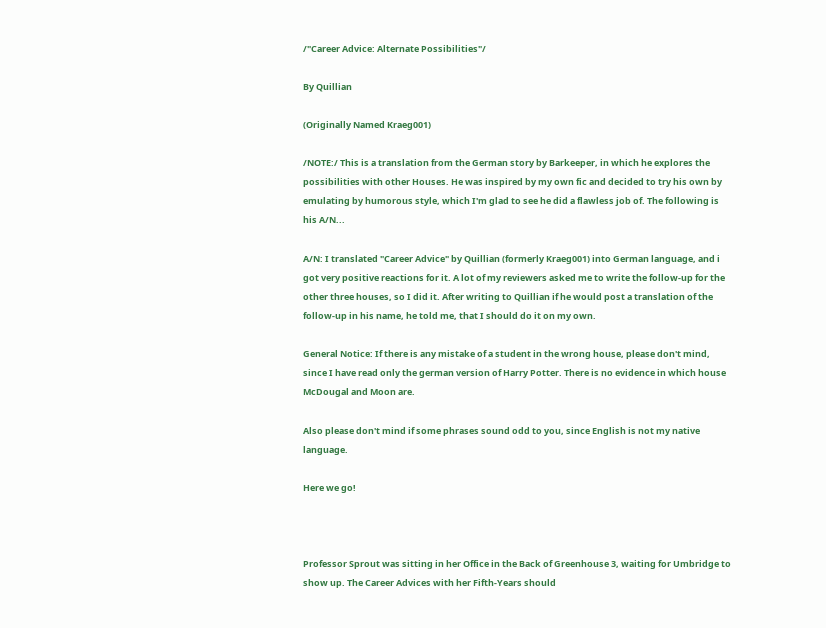/"Career Advice: Alternate Possibilities"/

By Quillian

(Originally Named Kraeg001)

/NOTE:/ This is a translation from the German story by Barkeeper, in which he explores the possibilities with other Houses. He was inspired by my own fic and decided to try his own by emulating by humorous style, which I'm glad to see he did a flawless job of. The following is his A/N...

A/N: I translated "Career Advice" by Quillian (formerly Kraeg001) into German language, and i got very positive reactions for it. A lot of my reviewers asked me to write the follow-up for the other three houses, so I did it. After writing to Quillian if he would post a translation of the follow-up in his name, he told me, that I should do it on my own.

General Notice: If there is any mistake of a student in the wrong house, please don't mind, since I have read only the german version of Harry Potter. There is no evidence in which house McDougal and Moon are.

Also please don't mind if some phrases sound odd to you, since English is not my native language.

Here we go!



Professor Sprout was sitting in her Office in the Back of Greenhouse 3, waiting for Umbridge to show up. The Career Advices with her Fifth-Years should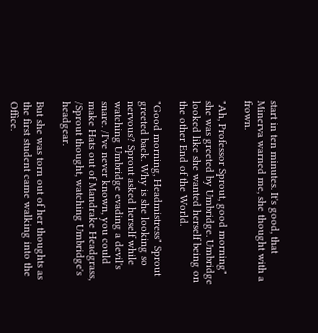start in ten minutes. It's good, that Minerva warned me, she thought with a frown.

"Ah, Professor Sprout, good morning" she was greeted by Umbridge. Umbridge looked like she wanted herself being on the other End of the World.

"Good morning, Headmistress" Sprout greeted back. Why is she looking so nervous? Sprout asked herself while watching Umbridge evading a devil's snare. /I've never known, you could make Hats out of Mandrake Headgrass, /Sprout thought, watching Umbridge's headgear.

But she was torn out of her thoughts as the first student came walking into the Office.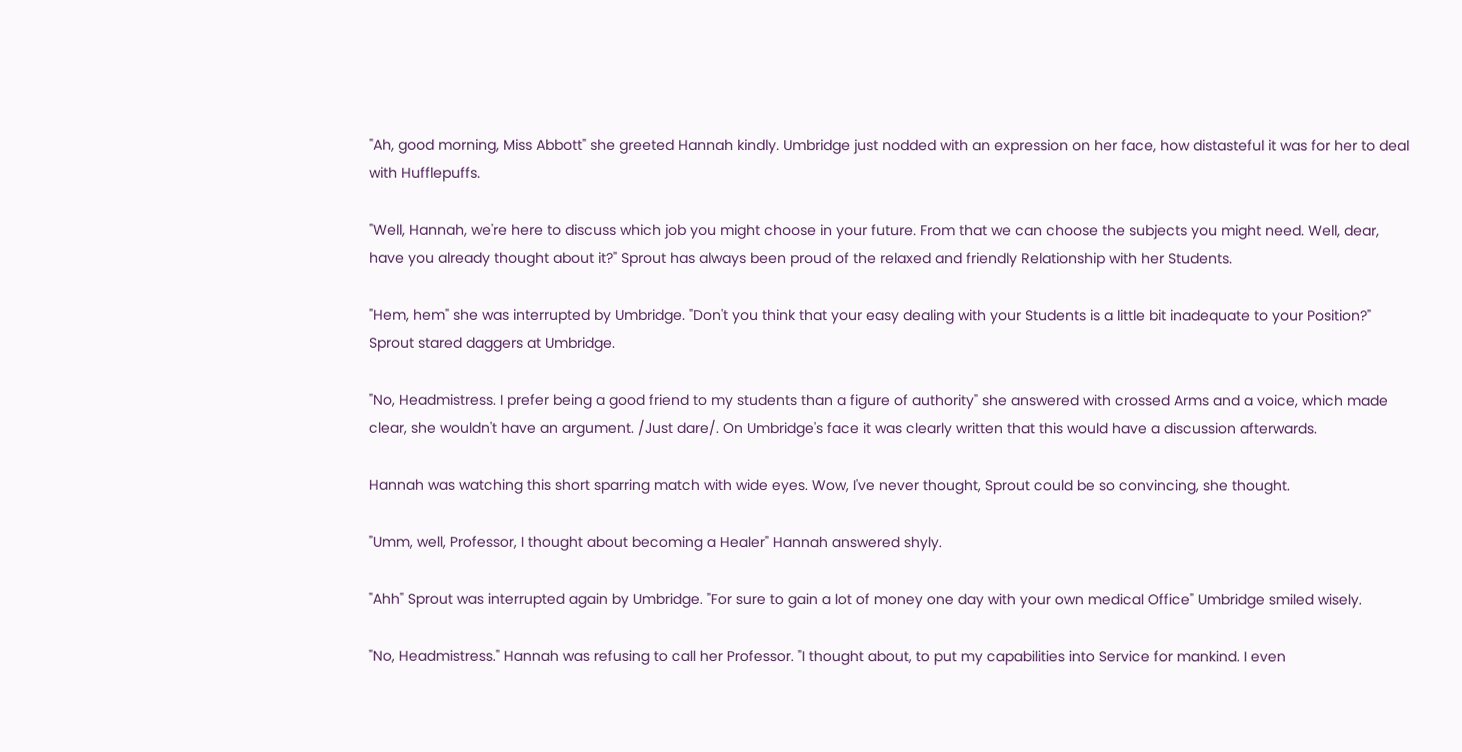"Ah, good morning, Miss Abbott" she greeted Hannah kindly. Umbridge just nodded with an expression on her face, how distasteful it was for her to deal with Hufflepuffs.

"Well, Hannah, we're here to discuss which job you might choose in your future. From that we can choose the subjects you might need. Well, dear, have you already thought about it?" Sprout has always been proud of the relaxed and friendly Relationship with her Students.

"Hem, hem" she was interrupted by Umbridge. "Don't you think that your easy dealing with your Students is a little bit inadequate to your Position?" Sprout stared daggers at Umbridge.

"No, Headmistress. I prefer being a good friend to my students than a figure of authority" she answered with crossed Arms and a voice, which made clear, she wouldn't have an argument. /Just dare/. On Umbridge's face it was clearly written that this would have a discussion afterwards.

Hannah was watching this short sparring match with wide eyes. Wow, I've never thought, Sprout could be so convincing, she thought.

"Umm, well, Professor, I thought about becoming a Healer" Hannah answered shyly.

"Ahh" Sprout was interrupted again by Umbridge. "For sure to gain a lot of money one day with your own medical Office" Umbridge smiled wisely.

"No, Headmistress." Hannah was refusing to call her Professor. "I thought about, to put my capabilities into Service for mankind. I even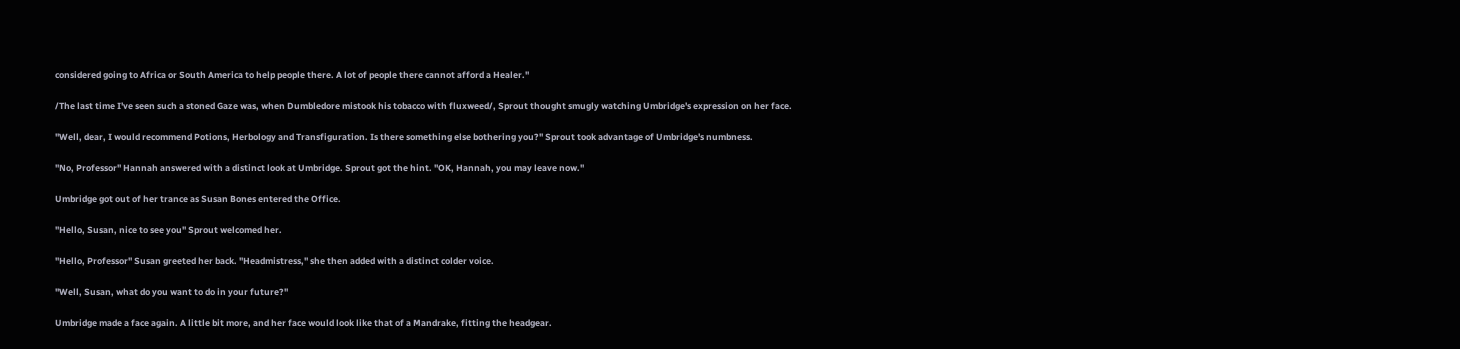considered going to Africa or South America to help people there. A lot of people there cannot afford a Healer."

/The last time I've seen such a stoned Gaze was, when Dumbledore mistook his tobacco with fluxweed/, Sprout thought smugly watching Umbridge's expression on her face.

"Well, dear, I would recommend Potions, Herbology and Transfiguration. Is there something else bothering you?" Sprout took advantage of Umbridge's numbness.

"No, Professor" Hannah answered with a distinct look at Umbridge. Sprout got the hint. "OK, Hannah, you may leave now."

Umbridge got out of her trance as Susan Bones entered the Office.

"Hello, Susan, nice to see you" Sprout welcomed her.

"Hello, Professor" Susan greeted her back. "Headmistress," she then added with a distinct colder voice.

"Well, Susan, what do you want to do in your future?"

Umbridge made a face again. A little bit more, and her face would look like that of a Mandrake, fitting the headgear.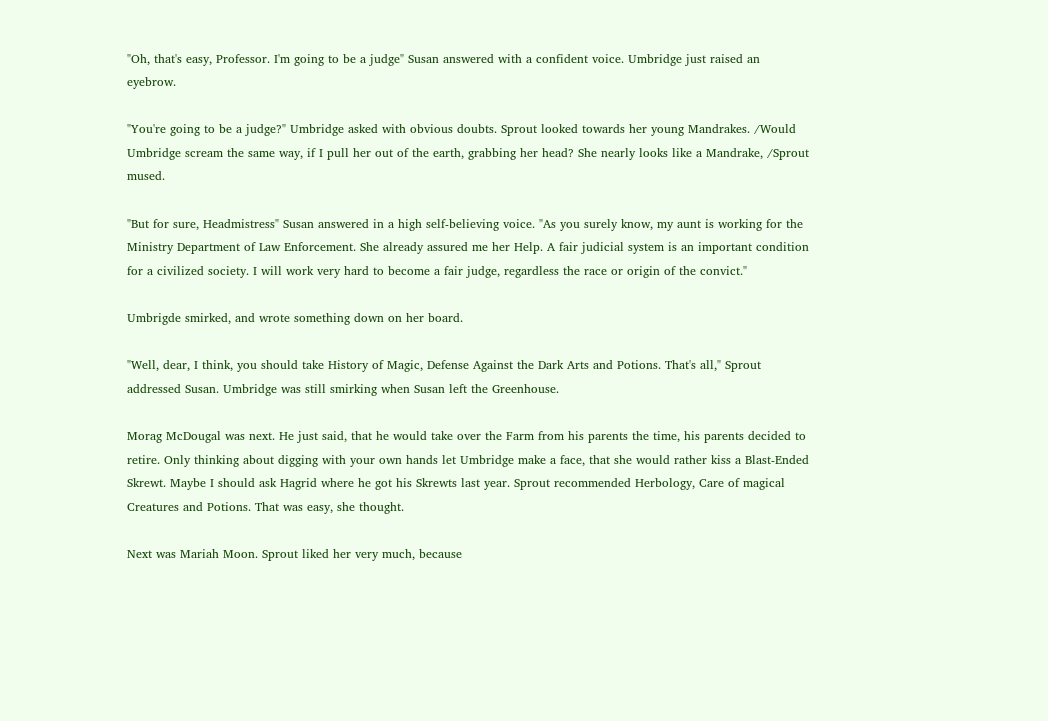"Oh, that's easy, Professor. I'm going to be a judge" Susan answered with a confident voice. Umbridge just raised an eyebrow.

"You're going to be a judge?" Umbridge asked with obvious doubts. Sprout looked towards her young Mandrakes. /Would Umbridge scream the same way, if I pull her out of the earth, grabbing her head? She nearly looks like a Mandrake, /Sprout mused.

"But for sure, Headmistress" Susan answered in a high self-believing voice. "As you surely know, my aunt is working for the Ministry Department of Law Enforcement. She already assured me her Help. A fair judicial system is an important condition for a civilized society. I will work very hard to become a fair judge, regardless the race or origin of the convict."

Umbrigde smirked, and wrote something down on her board.

"Well, dear, I think, you should take History of Magic, Defense Against the Dark Arts and Potions. That's all," Sprout addressed Susan. Umbridge was still smirking when Susan left the Greenhouse.

Morag McDougal was next. He just said, that he would take over the Farm from his parents the time, his parents decided to retire. Only thinking about digging with your own hands let Umbridge make a face, that she would rather kiss a Blast-Ended Skrewt. Maybe I should ask Hagrid where he got his Skrewts last year. Sprout recommended Herbology, Care of magical Creatures and Potions. That was easy, she thought.

Next was Mariah Moon. Sprout liked her very much, because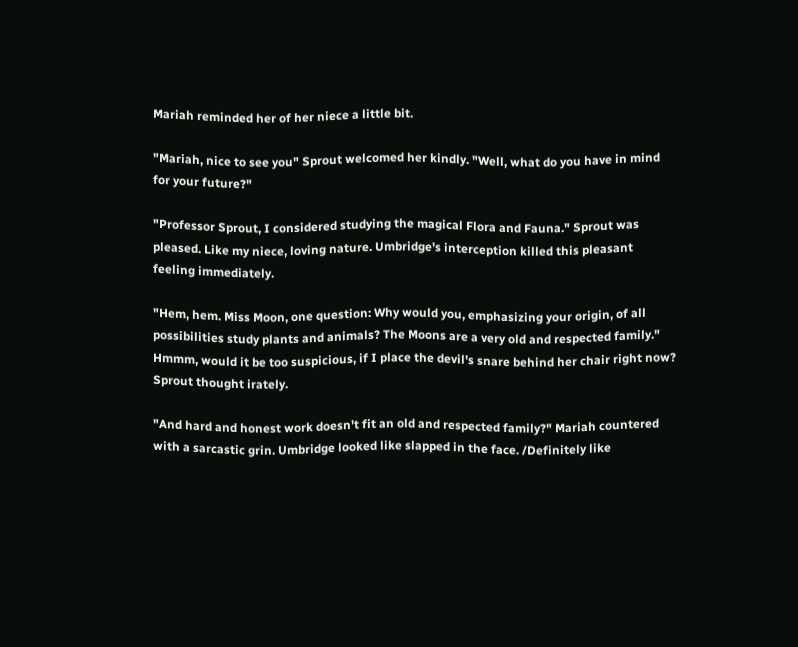Mariah reminded her of her niece a little bit.

"Mariah, nice to see you" Sprout welcomed her kindly. "Well, what do you have in mind for your future?"

"Professor Sprout, I considered studying the magical Flora and Fauna." Sprout was pleased. Like my niece, loving nature. Umbridge's interception killed this pleasant feeling immediately.

"Hem, hem. Miss Moon, one question: Why would you, emphasizing your origin, of all possibilities study plants and animals? The Moons are a very old and respected family." Hmmm, would it be too suspicious, if I place the devil's snare behind her chair right now? Sprout thought irately.

"And hard and honest work doesn't fit an old and respected family?" Mariah countered with a sarcastic grin. Umbridge looked like slapped in the face. /Definitely like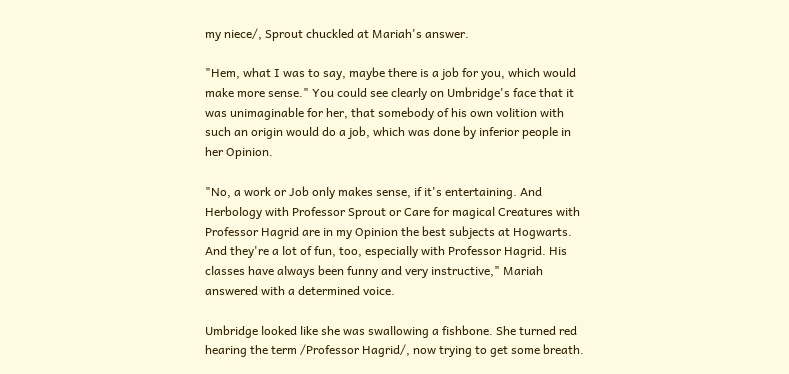my niece/, Sprout chuckled at Mariah's answer.

"Hem, what I was to say, maybe there is a job for you, which would make more sense." You could see clearly on Umbridge's face that it was unimaginable for her, that somebody of his own volition with such an origin would do a job, which was done by inferior people in her Opinion.

"No, a work or Job only makes sense, if it's entertaining. And Herbology with Professor Sprout or Care for magical Creatures with Professor Hagrid are in my Opinion the best subjects at Hogwarts. And they're a lot of fun, too, especially with Professor Hagrid. His classes have always been funny and very instructive," Mariah answered with a determined voice.

Umbridge looked like she was swallowing a fishbone. She turned red hearing the term /Professor Hagrid/, now trying to get some breath.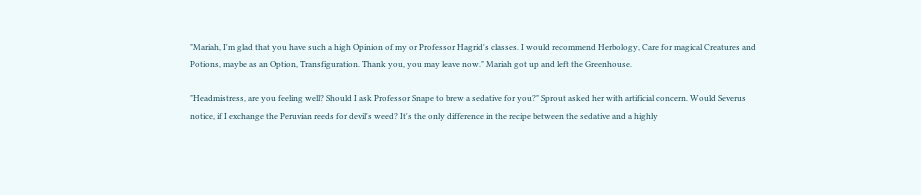"Mariah, I'm glad that you have such a high Opinion of my or Professor Hagrid's classes. I would recommend Herbology, Care for magical Creatures and Potions, maybe as an Option, Transfiguration. Thank you, you may leave now." Mariah got up and left the Greenhouse.

"Headmistress, are you feeling well? Should I ask Professor Snape to brew a sedative for you?" Sprout asked her with artificial concern. Would Severus notice, if I exchange the Peruvian reeds for devil's weed? It's the only difference in the recipe between the sedative and a highly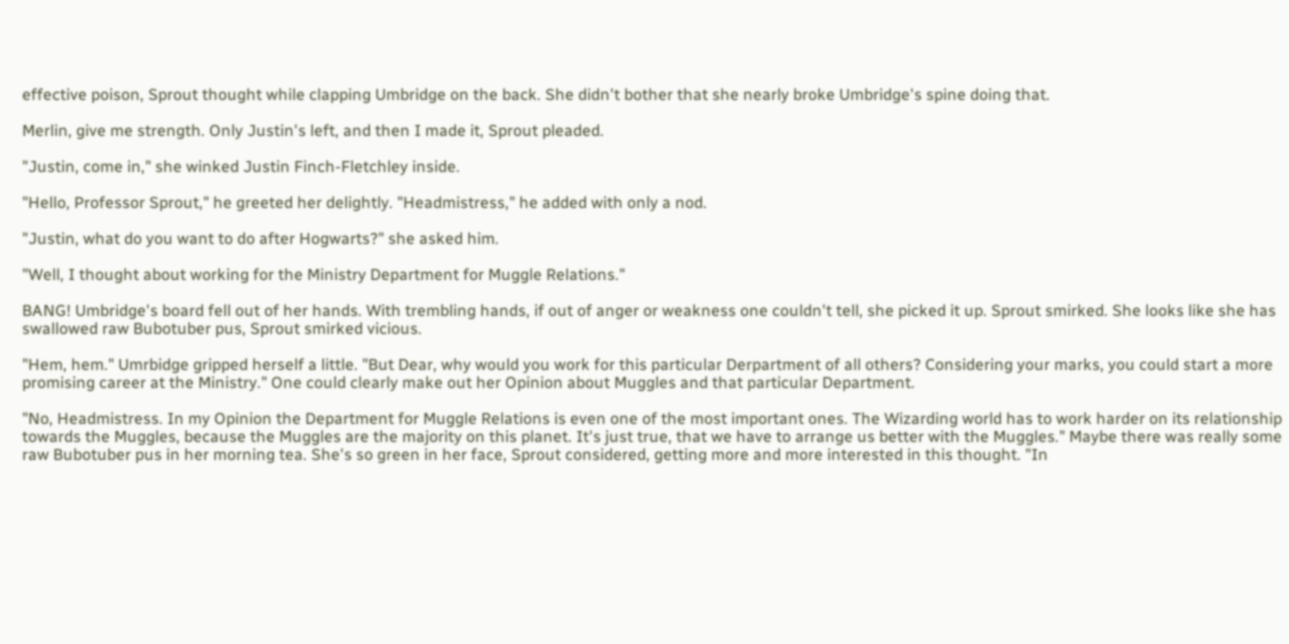effective poison, Sprout thought while clapping Umbridge on the back. She didn't bother that she nearly broke Umbridge's spine doing that.

Merlin, give me strength. Only Justin's left, and then I made it, Sprout pleaded.

"Justin, come in," she winked Justin Finch-Fletchley inside.

"Hello, Professor Sprout," he greeted her delightly. "Headmistress," he added with only a nod.

"Justin, what do you want to do after Hogwarts?" she asked him.

"Well, I thought about working for the Ministry Department for Muggle Relations."

BANG! Umbridge's board fell out of her hands. With trembling hands, if out of anger or weakness one couldn't tell, she picked it up. Sprout smirked. She looks like she has swallowed raw Bubotuber pus, Sprout smirked vicious.

"Hem, hem." Umrbidge gripped herself a little. "But Dear, why would you work for this particular Derpartment of all others? Considering your marks, you could start a more promising career at the Ministry." One could clearly make out her Opinion about Muggles and that particular Department.

"No, Headmistress. In my Opinion the Department for Muggle Relations is even one of the most important ones. The Wizarding world has to work harder on its relationship towards the Muggles, because the Muggles are the majority on this planet. It's just true, that we have to arrange us better with the Muggles." Maybe there was really some raw Bubotuber pus in her morning tea. She's so green in her face, Sprout considered, getting more and more interested in this thought. "In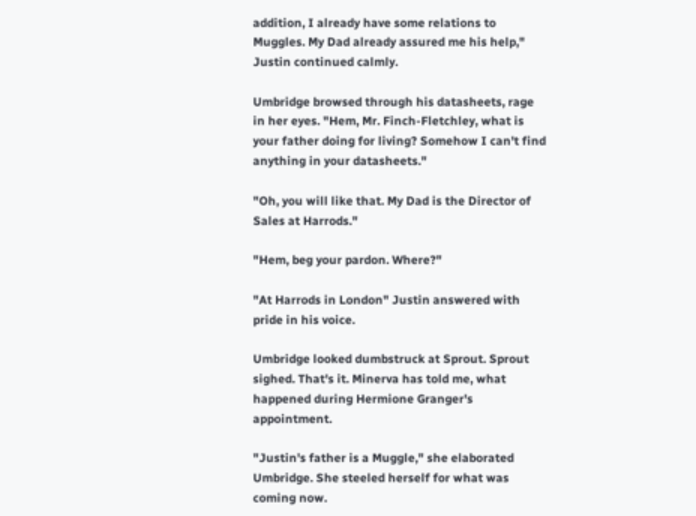addition, I already have some relations to Muggles. My Dad already assured me his help," Justin continued calmly.

Umbridge browsed through his datasheets, rage in her eyes. "Hem, Mr. Finch-Fletchley, what is your father doing for living? Somehow I can't find anything in your datasheets."

"Oh, you will like that. My Dad is the Director of Sales at Harrods."

"Hem, beg your pardon. Where?"

"At Harrods in London" Justin answered with pride in his voice.

Umbridge looked dumbstruck at Sprout. Sprout sighed. That's it. Minerva has told me, what happened during Hermione Granger's appointment.

"Justin's father is a Muggle," she elaborated Umbridge. She steeled herself for what was coming now.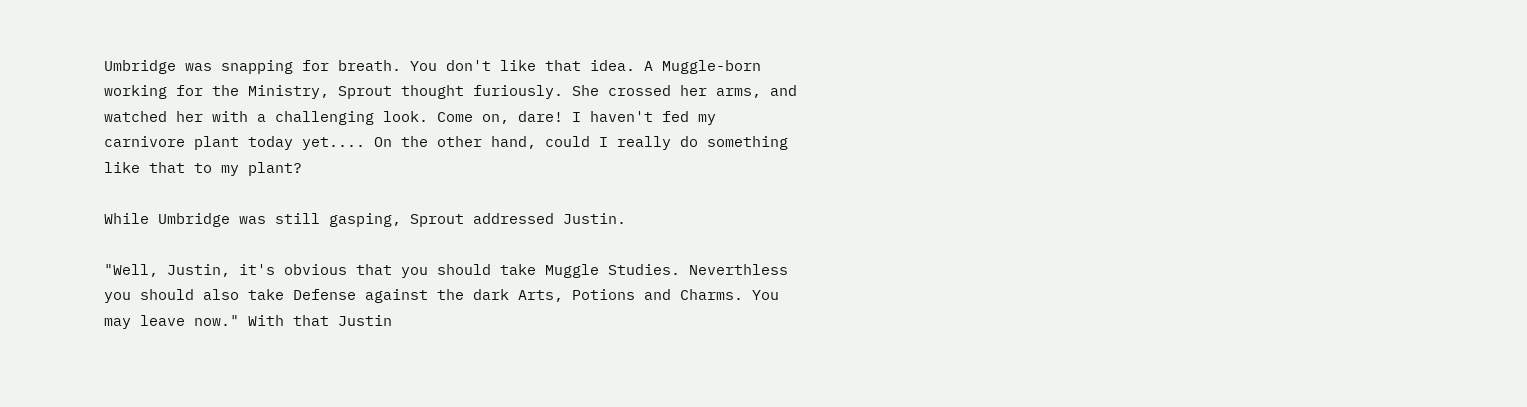Umbridge was snapping for breath. You don't like that idea. A Muggle-born working for the Ministry, Sprout thought furiously. She crossed her arms, and watched her with a challenging look. Come on, dare! I haven't fed my carnivore plant today yet.... On the other hand, could I really do something like that to my plant?

While Umbridge was still gasping, Sprout addressed Justin.

"Well, Justin, it's obvious that you should take Muggle Studies. Neverthless you should also take Defense against the dark Arts, Potions and Charms. You may leave now." With that Justin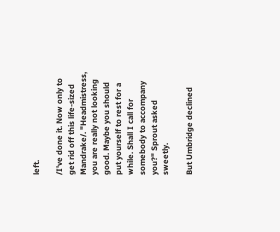left.

/I've done it. Now only to get rid off this life-sized Mandrake/. "Headmistress, you are really not looking good. Maybe you should put yourself to rest for a while. Shall I call for somebody to accompany you?" Sprout asked sweetly.

But Umbridge declined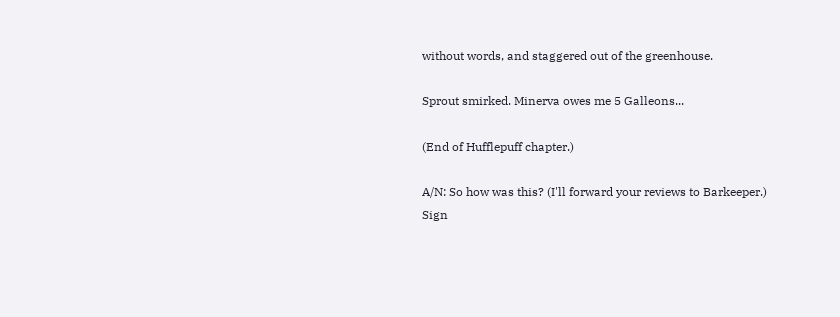without words, and staggered out of the greenhouse.

Sprout smirked. Minerva owes me 5 Galleons...

(End of Hufflepuff chapter.)

A/N: So how was this? (I'll forward your reviews to Barkeeper.)
Sign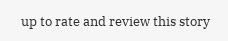up to rate and review this story